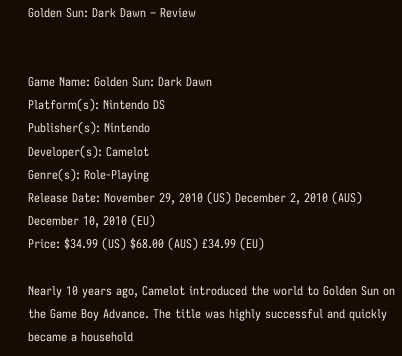Golden Sun: Dark Dawn – Review


Game Name: Golden Sun: Dark Dawn
Platform(s): Nintendo DS
Publisher(s): Nintendo
Developer(s): Camelot
Genre(s): Role-Playing
Release Date: November 29, 2010 (US) December 2, 2010 (AUS) December 10, 2010 (EU)
Price: $34.99 (US) $68.00 (AUS) £34.99 (EU)

Nearly 10 years ago, Camelot introduced the world to Golden Sun on the Game Boy Advance. The title was highly successful and quickly became a household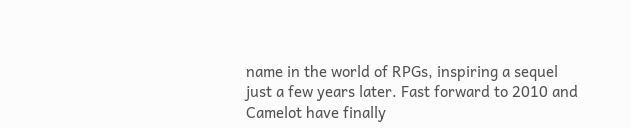name in the world of RPGs, inspiring a sequel just a few years later. Fast forward to 2010 and Camelot have finally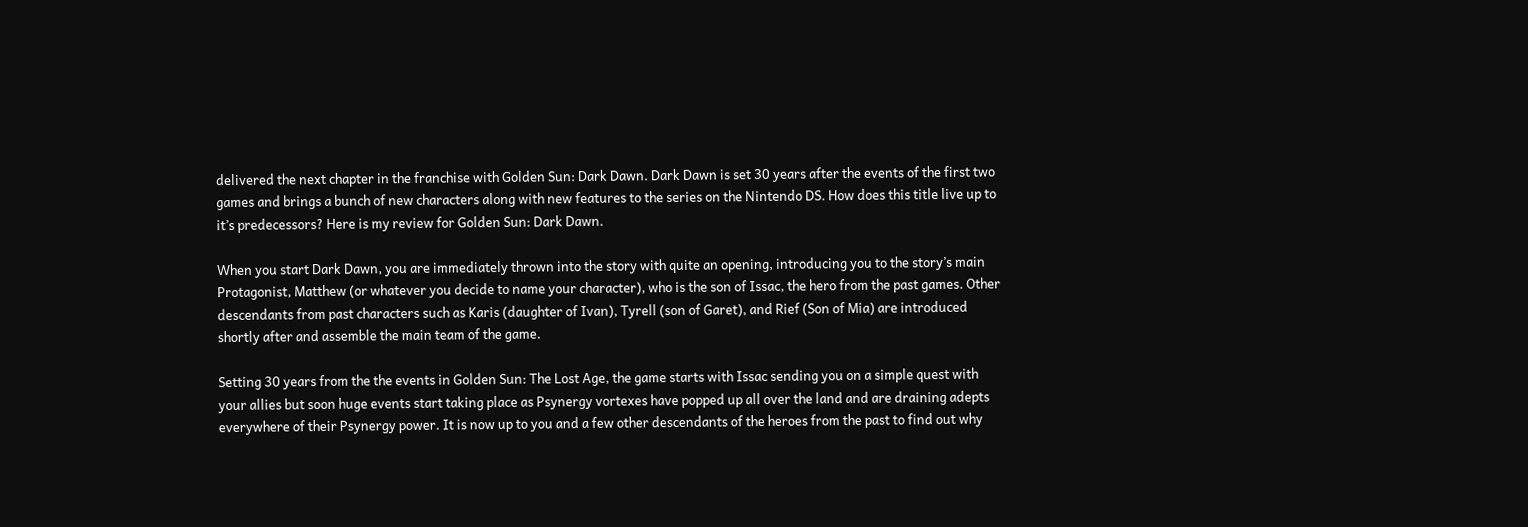delivered the next chapter in the franchise with Golden Sun: Dark Dawn. Dark Dawn is set 30 years after the events of the first two games and brings a bunch of new characters along with new features to the series on the Nintendo DS. How does this title live up to it’s predecessors? Here is my review for Golden Sun: Dark Dawn.

When you start Dark Dawn, you are immediately thrown into the story with quite an opening, introducing you to the story’s main Protagonist, Matthew (or whatever you decide to name your character), who is the son of Issac, the hero from the past games. Other descendants from past characters such as Karis (daughter of Ivan), Tyrell (son of Garet), and Rief (Son of Mia) are introduced shortly after and assemble the main team of the game.

Setting 30 years from the the events in Golden Sun: The Lost Age, the game starts with Issac sending you on a simple quest with your allies but soon huge events start taking place as Psynergy vortexes have popped up all over the land and are draining adepts everywhere of their Psynergy power. It is now up to you and a few other descendants of the heroes from the past to find out why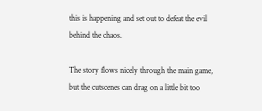this is happening and set out to defeat the evil behind the chaos.

The story flows nicely through the main game, but the cutscenes can drag on a little bit too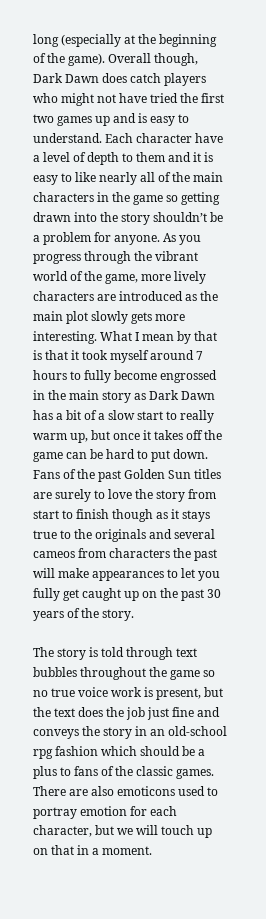long (especially at the beginning of the game). Overall though, Dark Dawn does catch players who might not have tried the first two games up and is easy to understand. Each character have a level of depth to them and it is easy to like nearly all of the main characters in the game so getting drawn into the story shouldn’t be a problem for anyone. As you progress through the vibrant world of the game, more lively characters are introduced as the main plot slowly gets more interesting. What I mean by that is that it took myself around 7 hours to fully become engrossed in the main story as Dark Dawn has a bit of a slow start to really warm up, but once it takes off the game can be hard to put down. Fans of the past Golden Sun titles are surely to love the story from start to finish though as it stays true to the originals and several cameos from characters the past will make appearances to let you fully get caught up on the past 30 years of the story.

The story is told through text bubbles throughout the game so no true voice work is present, but the text does the job just fine and conveys the story in an old-school rpg fashion which should be a plus to fans of the classic games. There are also emoticons used to portray emotion for each character, but we will touch up on that in a moment.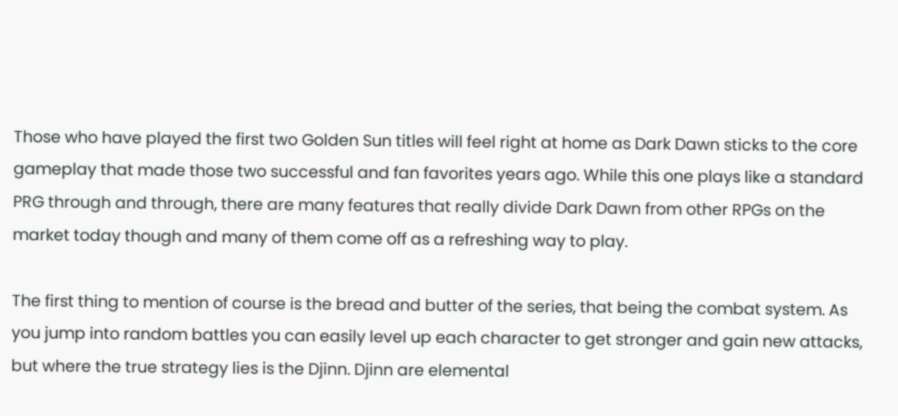Those who have played the first two Golden Sun titles will feel right at home as Dark Dawn sticks to the core gameplay that made those two successful and fan favorites years ago. While this one plays like a standard PRG through and through, there are many features that really divide Dark Dawn from other RPGs on the market today though and many of them come off as a refreshing way to play.

The first thing to mention of course is the bread and butter of the series, that being the combat system. As you jump into random battles you can easily level up each character to get stronger and gain new attacks, but where the true strategy lies is the Djinn. Djinn are elemental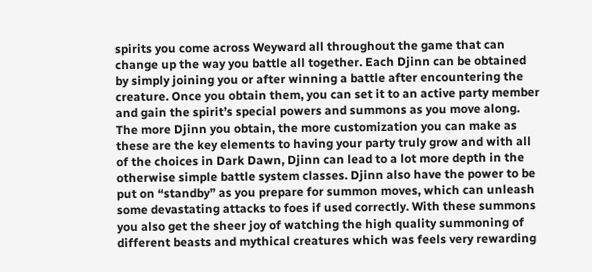spirits you come across Weyward all throughout the game that can change up the way you battle all together. Each Djinn can be obtained by simply joining you or after winning a battle after encountering the creature. Once you obtain them, you can set it to an active party member and gain the spirit’s special powers and summons as you move along. The more Djinn you obtain, the more customization you can make as these are the key elements to having your party truly grow and with all of the choices in Dark Dawn, Djinn can lead to a lot more depth in the otherwise simple battle system classes. Djinn also have the power to be put on “standby” as you prepare for summon moves, which can unleash some devastating attacks to foes if used correctly. With these summons you also get the sheer joy of watching the high quality summoning of different beasts and mythical creatures which was feels very rewarding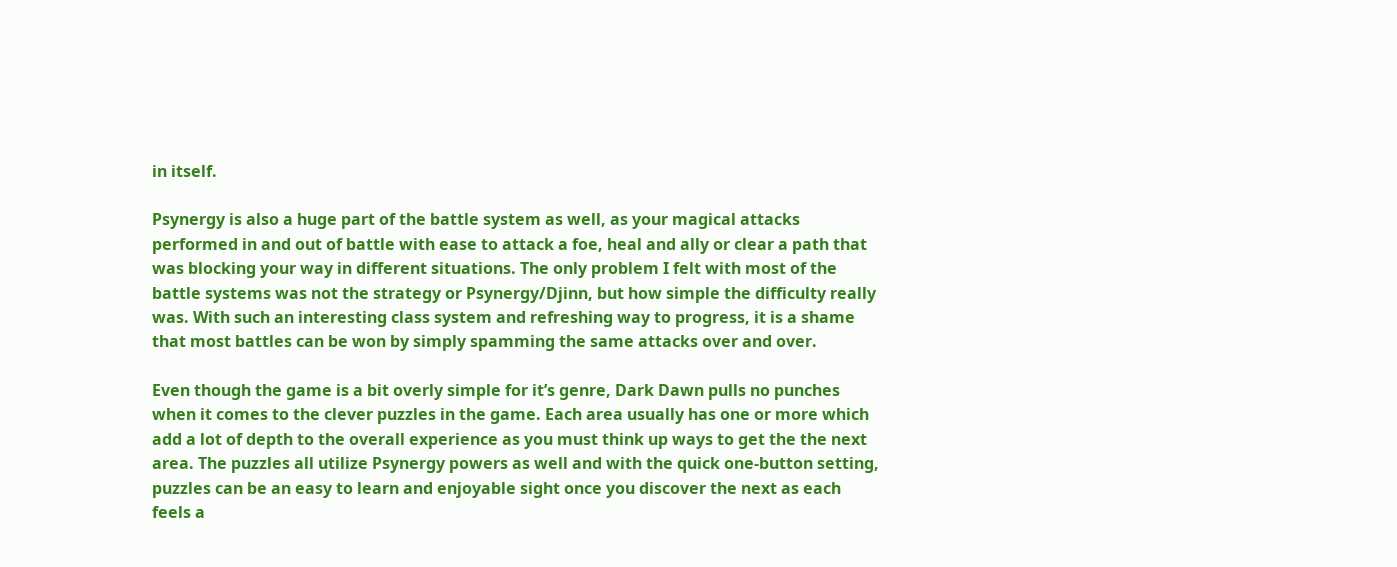in itself.

Psynergy is also a huge part of the battle system as well, as your magical attacks performed in and out of battle with ease to attack a foe, heal and ally or clear a path that was blocking your way in different situations. The only problem I felt with most of the battle systems was not the strategy or Psynergy/Djinn, but how simple the difficulty really was. With such an interesting class system and refreshing way to progress, it is a shame that most battles can be won by simply spamming the same attacks over and over.

Even though the game is a bit overly simple for it’s genre, Dark Dawn pulls no punches when it comes to the clever puzzles in the game. Each area usually has one or more which add a lot of depth to the overall experience as you must think up ways to get the the next area. The puzzles all utilize Psynergy powers as well and with the quick one-button setting, puzzles can be an easy to learn and enjoyable sight once you discover the next as each feels a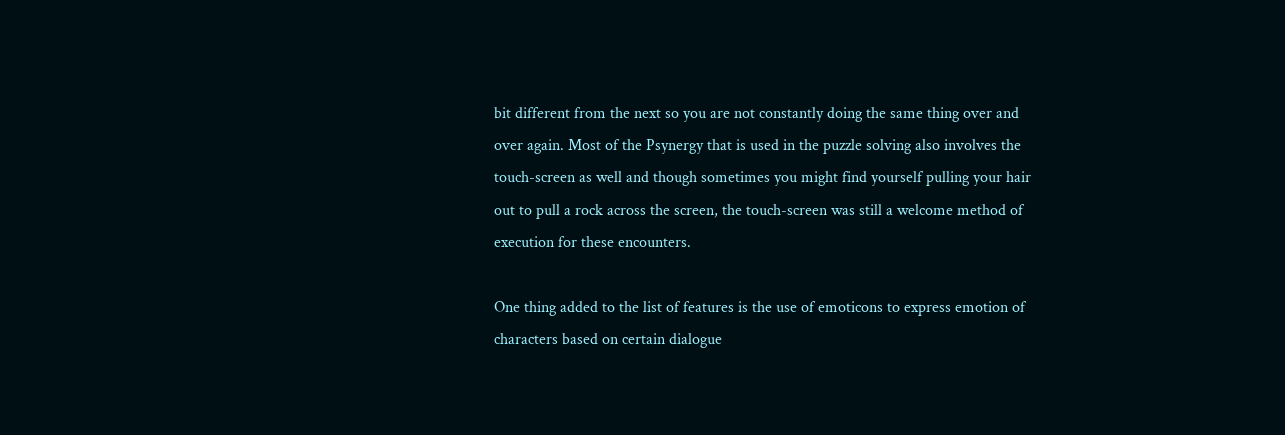bit different from the next so you are not constantly doing the same thing over and over again. Most of the Psynergy that is used in the puzzle solving also involves the touch-screen as well and though sometimes you might find yourself pulling your hair out to pull a rock across the screen, the touch-screen was still a welcome method of execution for these encounters.

One thing added to the list of features is the use of emoticons to express emotion of characters based on certain dialogue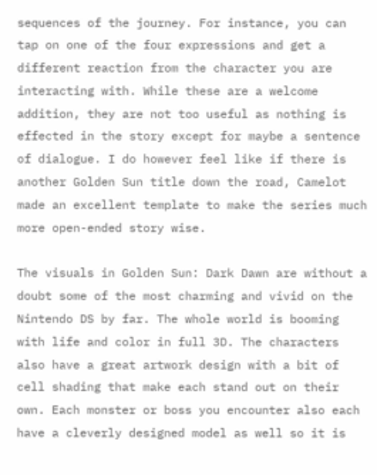sequences of the journey. For instance, you can tap on one of the four expressions and get a different reaction from the character you are interacting with. While these are a welcome addition, they are not too useful as nothing is effected in the story except for maybe a sentence of dialogue. I do however feel like if there is another Golden Sun title down the road, Camelot made an excellent template to make the series much more open-ended story wise.

The visuals in Golden Sun: Dark Dawn are without a doubt some of the most charming and vivid on the Nintendo DS by far. The whole world is booming with life and color in full 3D. The characters also have a great artwork design with a bit of cell shading that make each stand out on their own. Each monster or boss you encounter also each have a cleverly designed model as well so it is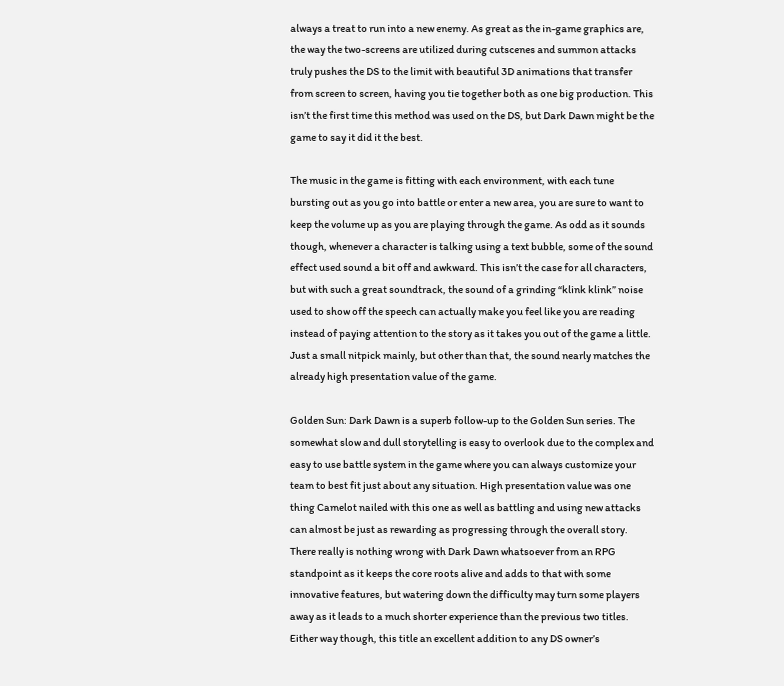always a treat to run into a new enemy. As great as the in-game graphics are, the way the two-screens are utilized during cutscenes and summon attacks truly pushes the DS to the limit with beautiful 3D animations that transfer from screen to screen, having you tie together both as one big production. This isn’t the first time this method was used on the DS, but Dark Dawn might be the game to say it did it the best.

The music in the game is fitting with each environment, with each tune bursting out as you go into battle or enter a new area, you are sure to want to keep the volume up as you are playing through the game. As odd as it sounds though, whenever a character is talking using a text bubble, some of the sound effect used sound a bit off and awkward. This isn’t the case for all characters, but with such a great soundtrack, the sound of a grinding “klink klink” noise used to show off the speech can actually make you feel like you are reading instead of paying attention to the story as it takes you out of the game a little. Just a small nitpick mainly, but other than that, the sound nearly matches the already high presentation value of the game.

Golden Sun: Dark Dawn is a superb follow-up to the Golden Sun series. The somewhat slow and dull storytelling is easy to overlook due to the complex and easy to use battle system in the game where you can always customize your team to best fit just about any situation. High presentation value was one thing Camelot nailed with this one as well as battling and using new attacks can almost be just as rewarding as progressing through the overall story. There really is nothing wrong with Dark Dawn whatsoever from an RPG standpoint as it keeps the core roots alive and adds to that with some innovative features, but watering down the difficulty may turn some players away as it leads to a much shorter experience than the previous two titles. Either way though, this title an excellent addition to any DS owner’s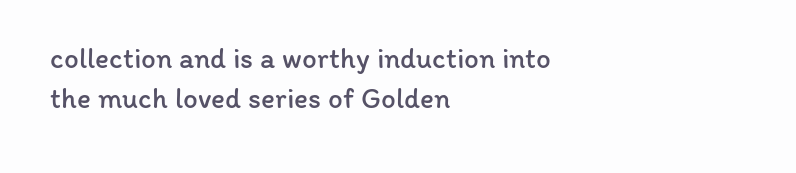collection and is a worthy induction into the much loved series of Golden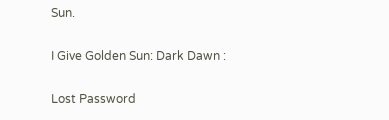Sun.

I Give Golden Sun: Dark Dawn :

Lost Password